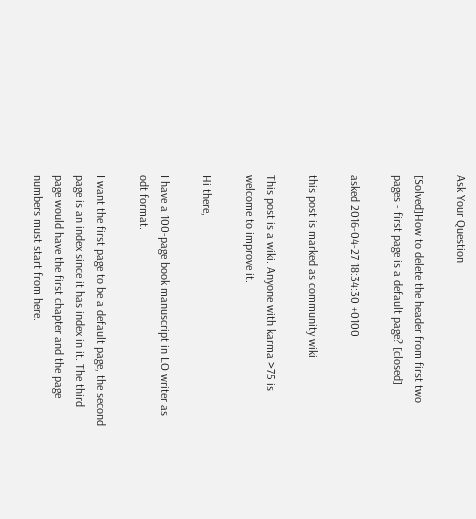Ask Your Question

[Solved]How to delete the header from first two pages - first page is a default page? [closed]

asked 2016-04-27 18:34:30 +0100

this post is marked as community wiki

This post is a wiki. Anyone with karma >75 is welcome to improve it.

Hi there,

I have a 100-page book manuscript in LO writer as odt format.

I want the first page to be a default page, the second page is an index since it has index in it. The third page would have the first chapter and the page numbers must start from here.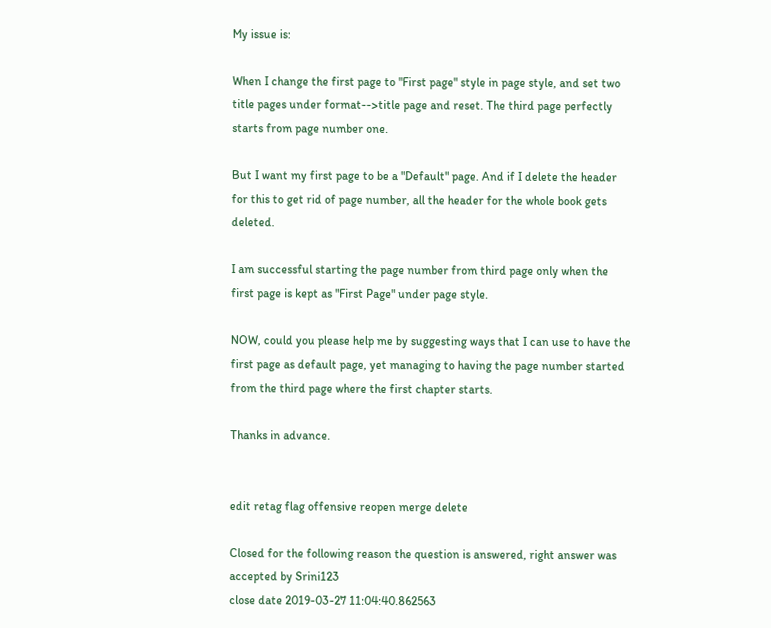My issue is:

When I change the first page to "First page" style in page style, and set two title pages under format-->title page and reset. The third page perfectly starts from page number one.

But I want my first page to be a "Default" page. And if I delete the header for this to get rid of page number, all the header for the whole book gets deleted.

I am successful starting the page number from third page only when the first page is kept as "First Page" under page style.

NOW, could you please help me by suggesting ways that I can use to have the first page as default page, yet managing to having the page number started from the third page where the first chapter starts.

Thanks in advance.


edit retag flag offensive reopen merge delete

Closed for the following reason the question is answered, right answer was accepted by Srini123
close date 2019-03-27 11:04:40.862563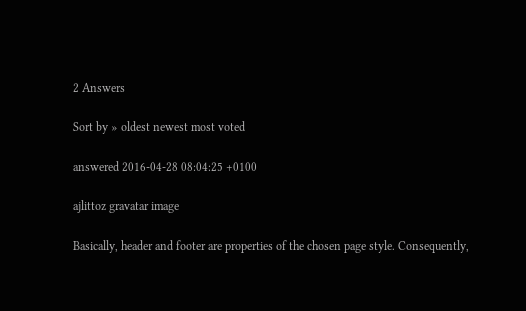2 Answers

Sort by » oldest newest most voted

answered 2016-04-28 08:04:25 +0100

ajlittoz gravatar image

Basically, header and footer are properties of the chosen page style. Consequently,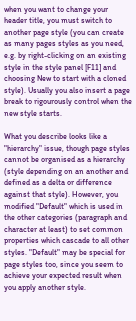when you want to change your header title, you must switch to another page style (you can create as many pages styles as you need, e.g. by right-clicking on an existing style in the style panel [F11] and choosing New to start with a cloned style). Usually you also insert a page break to rigourously control when the new style starts.

What you describe looks like a "hierarchy" issue, though page styles cannot be organised as a hierarchy (style depending on an another and defined as a delta or difference against that style). However, you modified "Default" which is used in the other categories (paragraph and character at least) to set common properties which cascade to all other styles. "Default" may be special for page styles too, since you seem to achieve your expected result when you apply another style.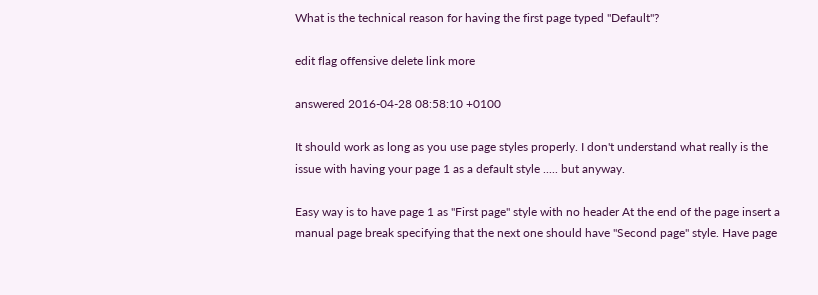What is the technical reason for having the first page typed "Default"?

edit flag offensive delete link more

answered 2016-04-28 08:58:10 +0100

It should work as long as you use page styles properly. I don't understand what really is the issue with having your page 1 as a default style ..... but anyway.

Easy way is to have page 1 as "First page" style with no header At the end of the page insert a manual page break specifying that the next one should have "Second page" style. Have page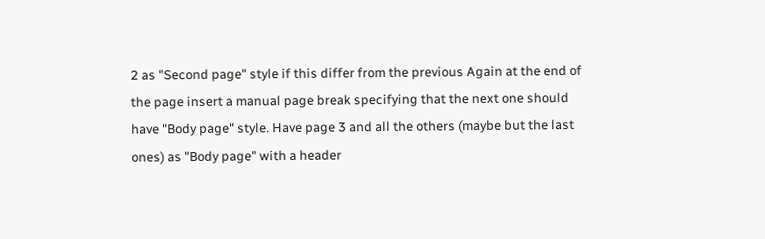2 as "Second page" style if this differ from the previous Again at the end of the page insert a manual page break specifying that the next one should have "Body page" style. Have page 3 and all the others (maybe but the last ones) as "Body page" with a header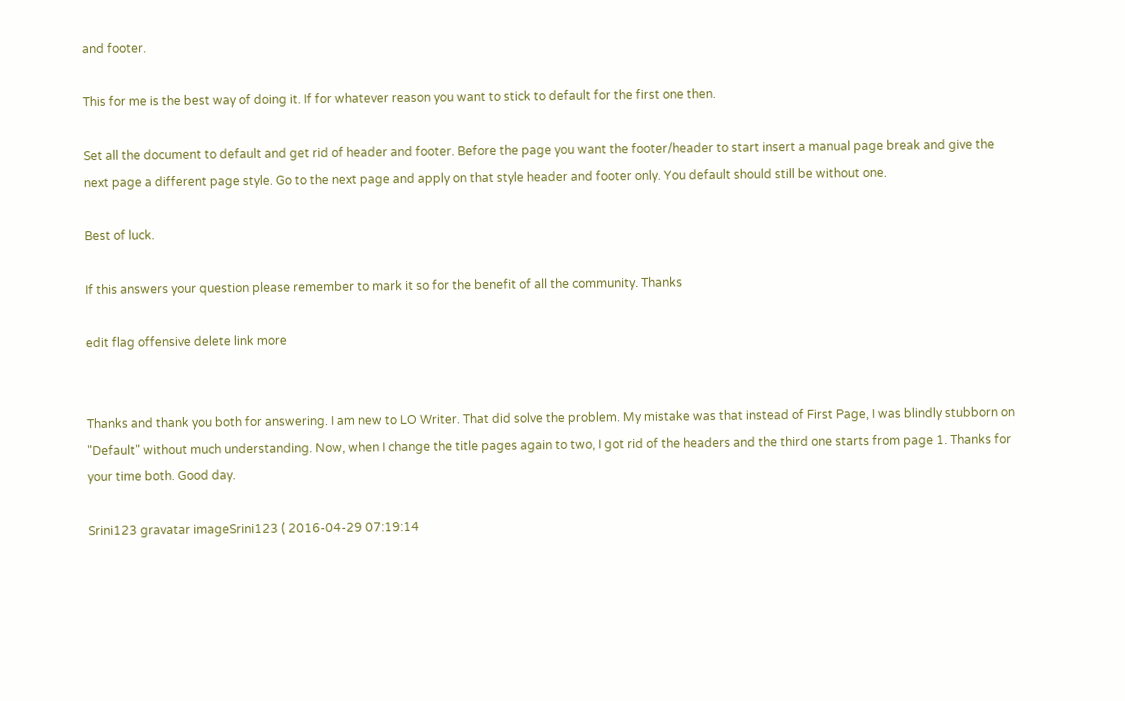and footer.

This for me is the best way of doing it. If for whatever reason you want to stick to default for the first one then.

Set all the document to default and get rid of header and footer. Before the page you want the footer/header to start insert a manual page break and give the next page a different page style. Go to the next page and apply on that style header and footer only. You default should still be without one.

Best of luck.

If this answers your question please remember to mark it so for the benefit of all the community. Thanks

edit flag offensive delete link more


Thanks and thank you both for answering. I am new to LO Writer. That did solve the problem. My mistake was that instead of First Page, I was blindly stubborn on "Default" without much understanding. Now, when I change the title pages again to two, I got rid of the headers and the third one starts from page 1. Thanks for your time both. Good day.

Srini123 gravatar imageSrini123 ( 2016-04-29 07:19:14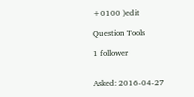+0100 )edit

Question Tools

1 follower


Asked: 2016-04-27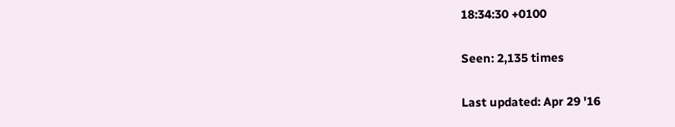18:34:30 +0100

Seen: 2,135 times

Last updated: Apr 29 '16